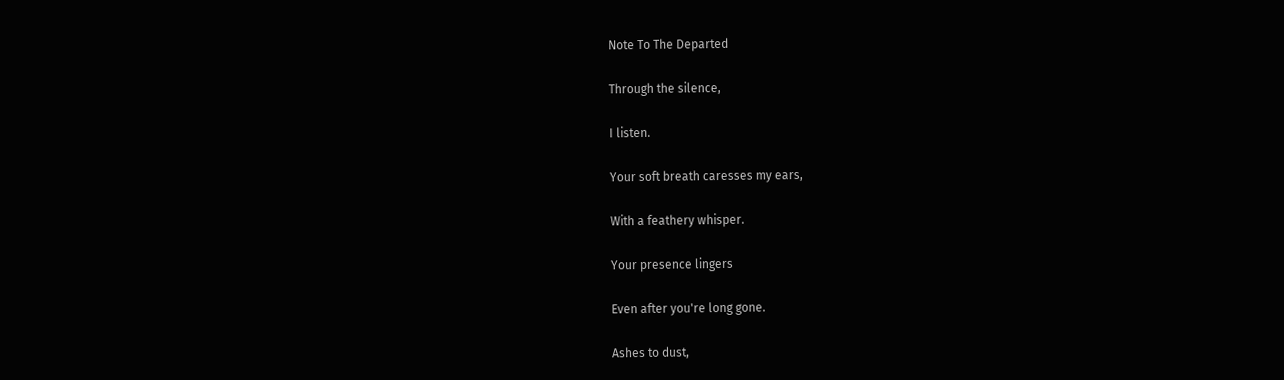Note To The Departed

Through the silence,

I listen.

Your soft breath caresses my ears,

With a feathery whisper.

Your presence lingers

Even after you're long gone.

Ashes to dust,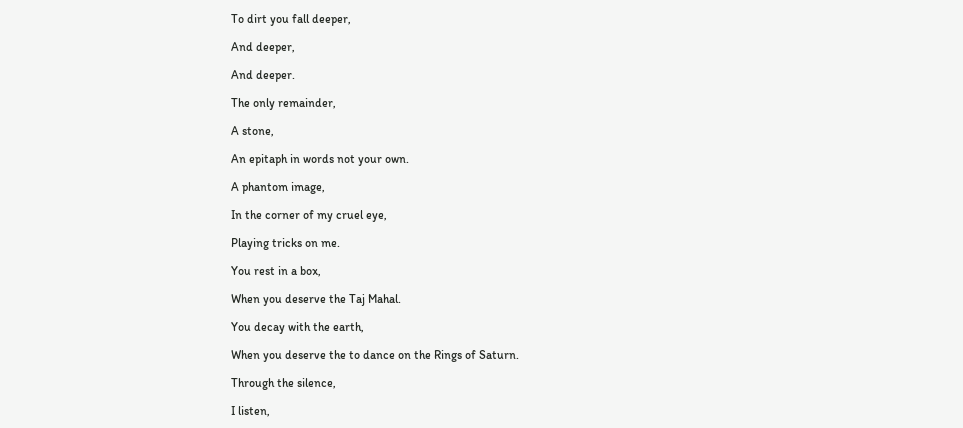To dirt you fall deeper,

And deeper,

And deeper.

The only remainder,

A stone,

An epitaph in words not your own.

A phantom image,

In the corner of my cruel eye,

Playing tricks on me.

You rest in a box,

When you deserve the Taj Mahal.

You decay with the earth,

When you deserve the to dance on the Rings of Saturn.

Through the silence,

I listen,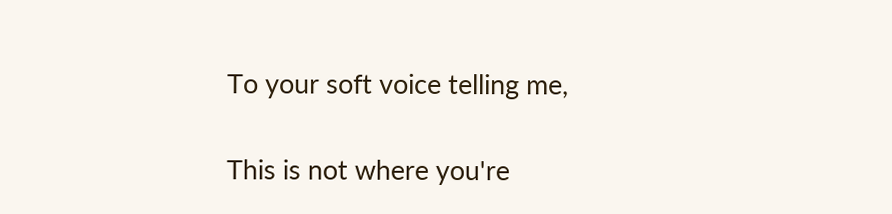To your soft voice telling me,

This is not where you're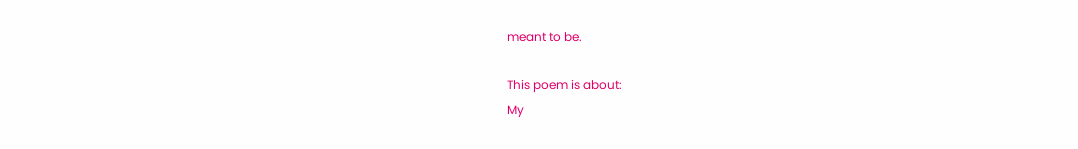meant to be.

This poem is about:
My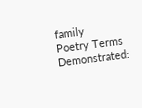family
Poetry Terms Demonstrated: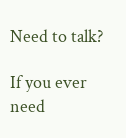Need to talk?

If you ever need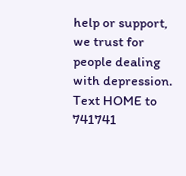help or support, we trust for people dealing with depression. Text HOME to 741741